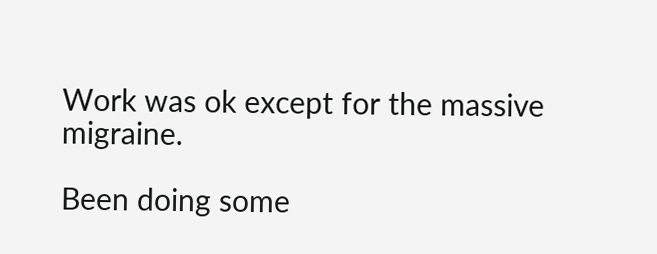Work was ok except for the massive migraine.

Been doing some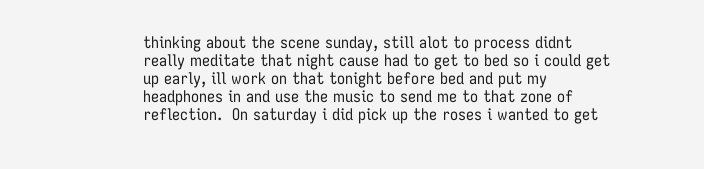thinking about the scene sunday, still alot to process didnt really meditate that night cause had to get to bed so i could get up early, ill work on that tonight before bed and put my headphones in and use the music to send me to that zone of reflection.  On saturday i did pick up the roses i wanted to get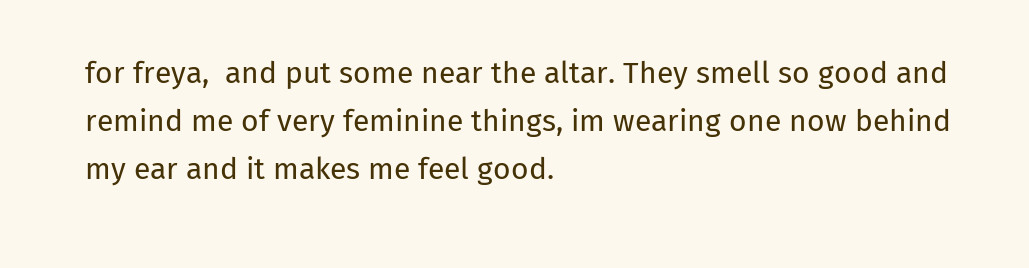for freya,  and put some near the altar. They smell so good and remind me of very feminine things, im wearing one now behind my ear and it makes me feel good.